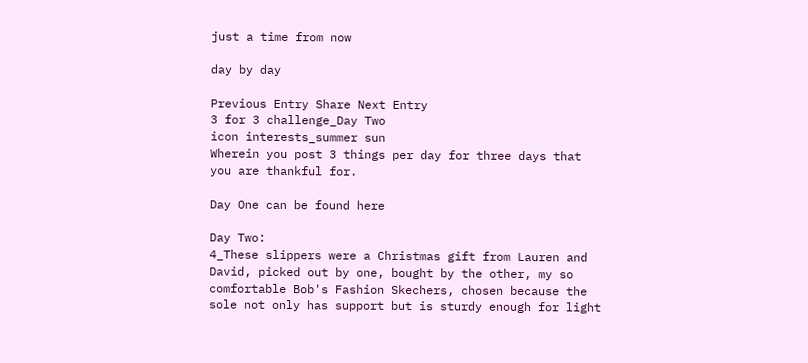just a time from now

day by day

Previous Entry Share Next Entry
3 for 3 challenge_Day Two
icon interests_summer sun
Wherein you post 3 things per day for three days that you are thankful for.

Day One can be found here

Day Two:
4_These slippers were a Christmas gift from Lauren and David, picked out by one, bought by the other, my so comfortable Bob's Fashion Skechers, chosen because the sole not only has support but is sturdy enough for light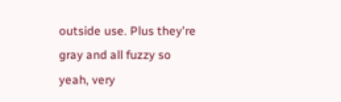outside use. Plus they're gray and all fuzzy so yeah, very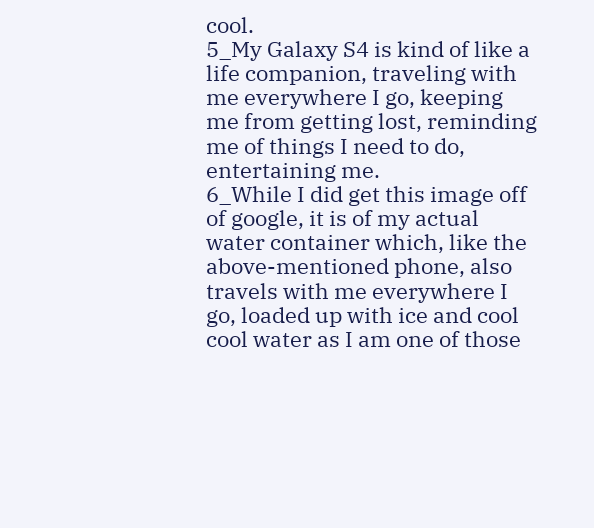cool.
5_My Galaxy S4 is kind of like a life companion, traveling with me everywhere I go, keeping me from getting lost, reminding me of things I need to do, entertaining me.
6_While I did get this image off of google, it is of my actual water container which, like the above-mentioned phone, also travels with me everywhere I go, loaded up with ice and cool cool water as I am one of those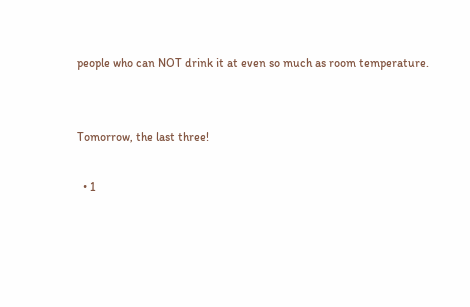people who can NOT drink it at even so much as room temperature.


Tomorrow, the last three!

  • 1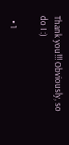Thank you!!! Obviously, so do I :)

  • 1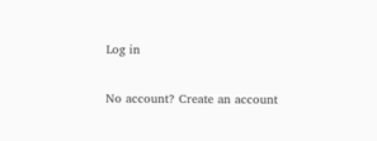Log in

No account? Create an account